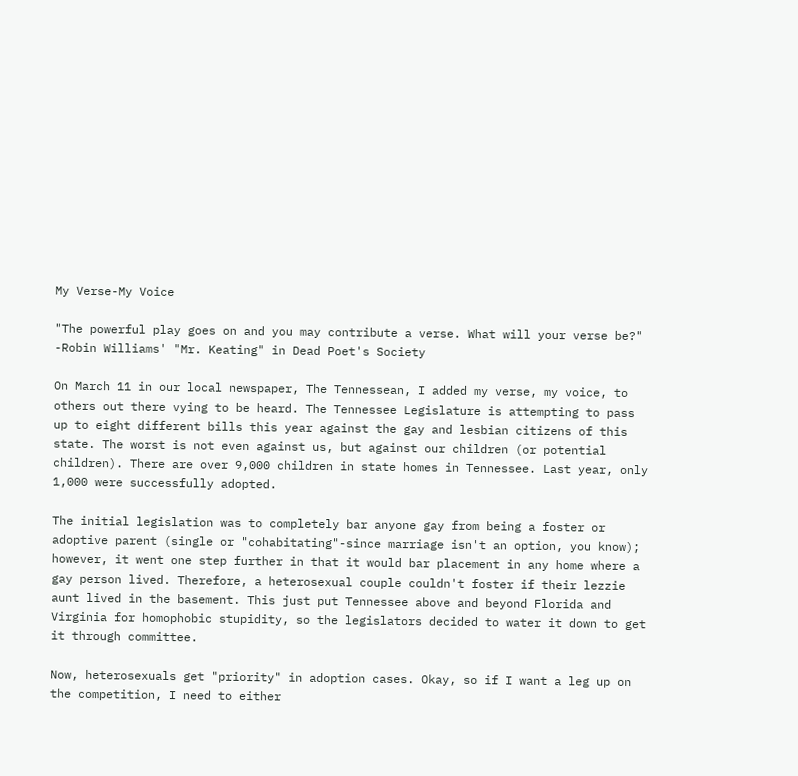My Verse-My Voice

"The powerful play goes on and you may contribute a verse. What will your verse be?"
-Robin Williams' "Mr. Keating" in Dead Poet's Society

On March 11 in our local newspaper, The Tennessean, I added my verse, my voice, to others out there vying to be heard. The Tennessee Legislature is attempting to pass up to eight different bills this year against the gay and lesbian citizens of this state. The worst is not even against us, but against our children (or potential children). There are over 9,000 children in state homes in Tennessee. Last year, only 1,000 were successfully adopted.

The initial legislation was to completely bar anyone gay from being a foster or adoptive parent (single or "cohabitating"-since marriage isn't an option, you know); however, it went one step further in that it would bar placement in any home where a gay person lived. Therefore, a heterosexual couple couldn't foster if their lezzie aunt lived in the basement. This just put Tennessee above and beyond Florida and Virginia for homophobic stupidity, so the legislators decided to water it down to get it through committee.

Now, heterosexuals get "priority" in adoption cases. Okay, so if I want a leg up on the competition, I need to either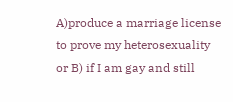A)produce a marriage license to prove my heterosexuality or B) if I am gay and still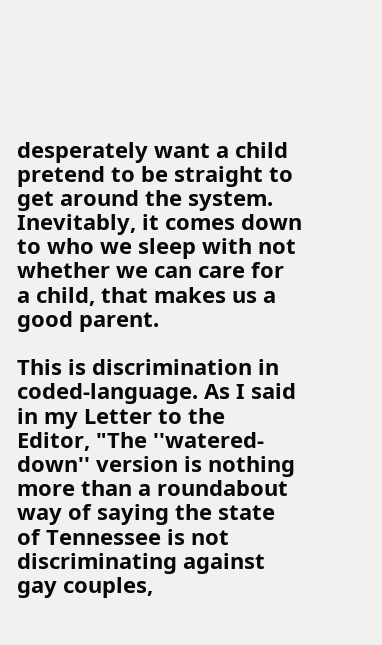desperately want a child pretend to be straight to get around the system. Inevitably, it comes down to who we sleep with not whether we can care for a child, that makes us a good parent.

This is discrimination in coded-language. As I said in my Letter to the Editor, "The ''watered-down'' version is nothing more than a roundabout way of saying the state of Tennessee is not discriminating against gay couples,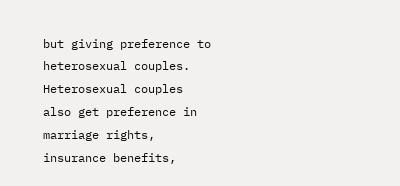but giving preference to heterosexual couples. Heterosexual couples also get preference in marriage rights, insurance benefits,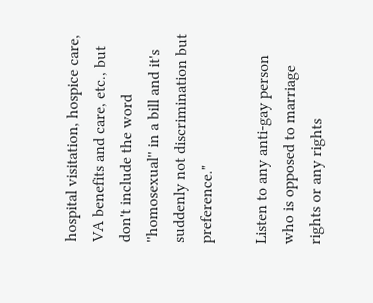hospital visitation, hospice care, VA benefits and care, etc., but don't include the word ''homosexual'' in a bill and it's suddenly not discrimination but preference."

Listen to any anti-gay person who is opposed to marriage rights or any rights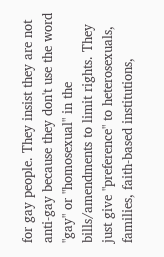for gay people. They insist they are not anti-gay because they don't use the word "gay" or "homosexual" in the bills/amendments to limit rights. They just give "preference" to heterosexuals, families, faith-based institutions,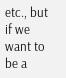etc., but if we want to be a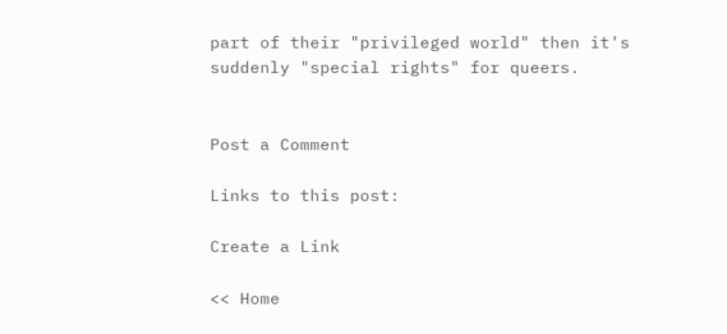part of their "privileged world" then it's suddenly "special rights" for queers.


Post a Comment

Links to this post:

Create a Link

<< Home